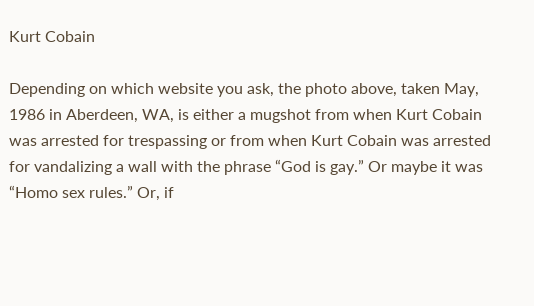Kurt Cobain

Depending on which website you ask, the photo above, taken May, 1986 in Aberdeen, WA, is either a mugshot from when Kurt Cobain was arrested for trespassing or from when Kurt Cobain was arrested for vandalizing a wall with the phrase “God is gay.” Or maybe it was “Homo sex rules.” Or, if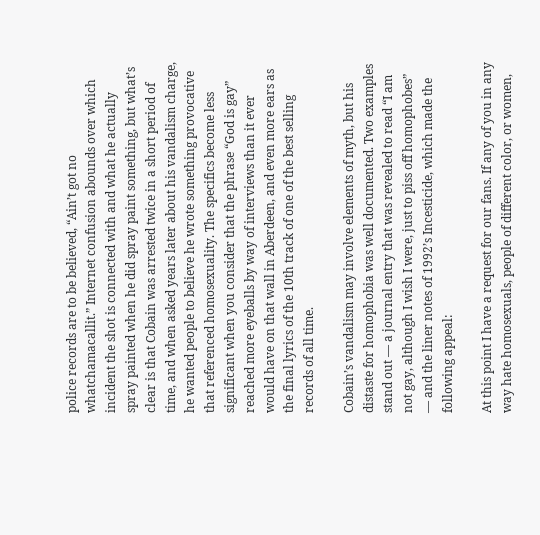police records are to be believed, “Ain’t got no whatchamacallit.” Internet confusion abounds over which incident the shot is connected with and what he actually spray painted when he did spray paint something, but what’s clear is that Cobain was arrested twice in a short period of time, and when asked years later about his vandalism charge, he wanted people to believe he wrote something provocative that referenced homosexuality. The specifics become less significant when you consider that the phrase “God is gay” reached more eyeballs by way of interviews than it ever would have on that wall in Aberdeen, and even more ears as the final lyrics of the 10th track of one of the best selling records of all time.

Cobain’s vandalism may involve elements of myth, but his distaste for homophobia was well documented. Two examples stand out — a journal entry that was revealed to read “I am not gay, although I wish I were, just to piss off homophobes” — and the liner notes of 1992’s Incesticide, which made the following appeal:

At this point I have a request for our fans. If any of you in any way hate homosexuals, people of different color, or women,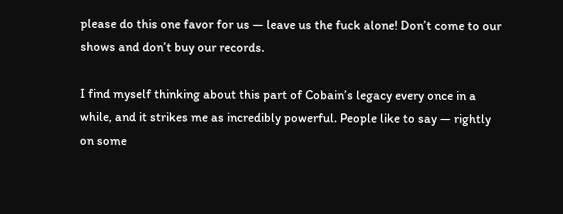please do this one favor for us — leave us the fuck alone! Don’t come to our shows and don’t buy our records.

I find myself thinking about this part of Cobain’s legacy every once in a while, and it strikes me as incredibly powerful. People like to say — rightly on some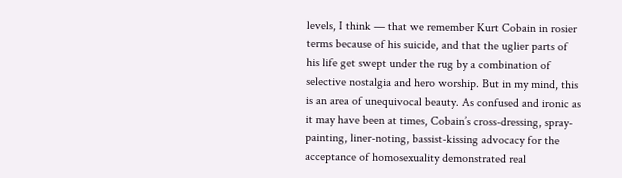levels, I think — that we remember Kurt Cobain in rosier terms because of his suicide, and that the uglier parts of his life get swept under the rug by a combination of selective nostalgia and hero worship. But in my mind, this is an area of unequivocal beauty. As confused and ironic as it may have been at times, Cobain’s cross-dressing, spray-painting, liner-noting, bassist-kissing advocacy for the acceptance of homosexuality demonstrated real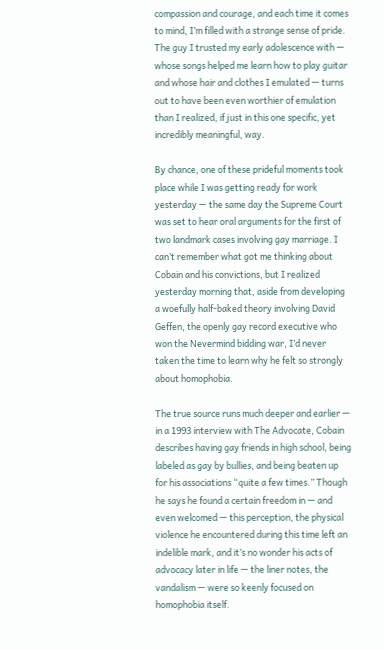compassion and courage, and each time it comes to mind, I’m filled with a strange sense of pride. The guy I trusted my early adolescence with — whose songs helped me learn how to play guitar and whose hair and clothes I emulated — turns out to have been even worthier of emulation than I realized, if just in this one specific, yet incredibly meaningful, way.

By chance, one of these prideful moments took place while I was getting ready for work yesterday — the same day the Supreme Court was set to hear oral arguments for the first of two landmark cases involving gay marriage. I can’t remember what got me thinking about Cobain and his convictions, but I realized yesterday morning that, aside from developing a woefully half-baked theory involving David Geffen, the openly gay record executive who won the Nevermind bidding war, I’d never taken the time to learn why he felt so strongly about homophobia.

The true source runs much deeper and earlier — in a 1993 interview with The Advocate, Cobain describes having gay friends in high school, being labeled as gay by bullies, and being beaten up for his associations “quite a few times.” Though he says he found a certain freedom in — and even welcomed — this perception, the physical violence he encountered during this time left an indelible mark, and it’s no wonder his acts of advocacy later in life — the liner notes, the vandalism — were so keenly focused on homophobia itself.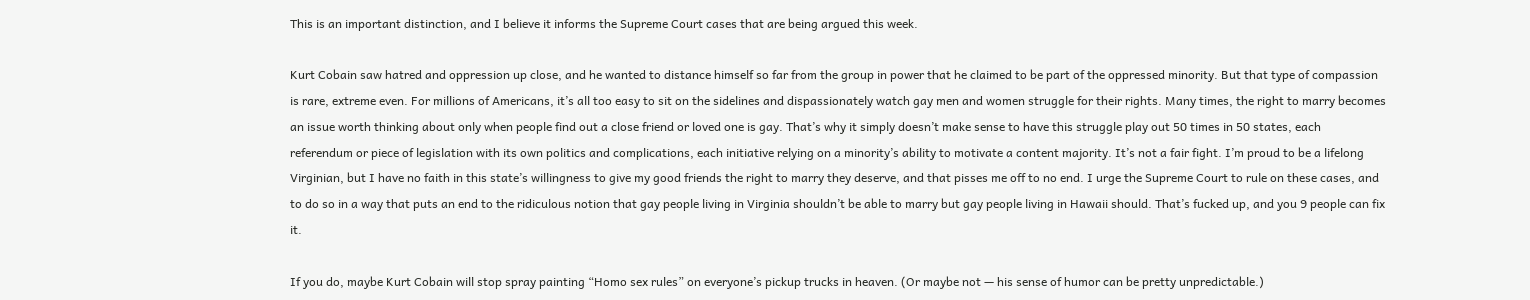This is an important distinction, and I believe it informs the Supreme Court cases that are being argued this week.

Kurt Cobain saw hatred and oppression up close, and he wanted to distance himself so far from the group in power that he claimed to be part of the oppressed minority. But that type of compassion is rare, extreme even. For millions of Americans, it’s all too easy to sit on the sidelines and dispassionately watch gay men and women struggle for their rights. Many times, the right to marry becomes an issue worth thinking about only when people find out a close friend or loved one is gay. That’s why it simply doesn’t make sense to have this struggle play out 50 times in 50 states, each referendum or piece of legislation with its own politics and complications, each initiative relying on a minority’s ability to motivate a content majority. It’s not a fair fight. I’m proud to be a lifelong Virginian, but I have no faith in this state’s willingness to give my good friends the right to marry they deserve, and that pisses me off to no end. I urge the Supreme Court to rule on these cases, and to do so in a way that puts an end to the ridiculous notion that gay people living in Virginia shouldn’t be able to marry but gay people living in Hawaii should. That’s fucked up, and you 9 people can fix it.

If you do, maybe Kurt Cobain will stop spray painting “Homo sex rules” on everyone’s pickup trucks in heaven. (Or maybe not — his sense of humor can be pretty unpredictable.)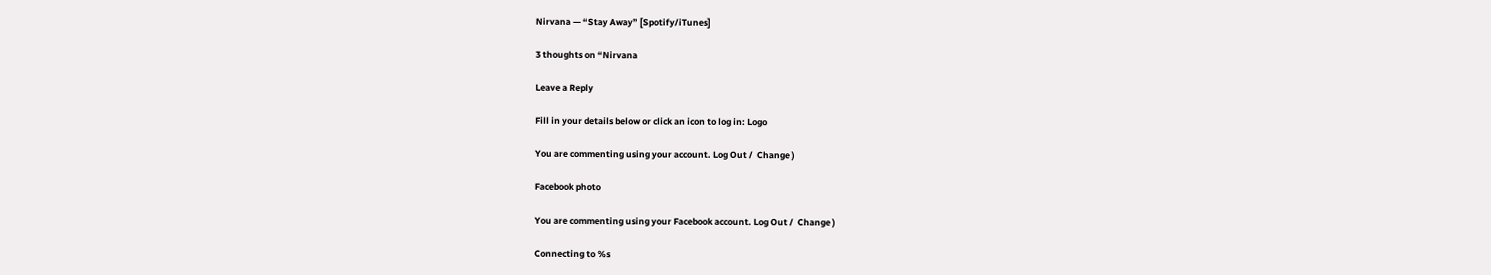Nirvana — “Stay Away” [Spotify/iTunes]

3 thoughts on “Nirvana

Leave a Reply

Fill in your details below or click an icon to log in: Logo

You are commenting using your account. Log Out /  Change )

Facebook photo

You are commenting using your Facebook account. Log Out /  Change )

Connecting to %s